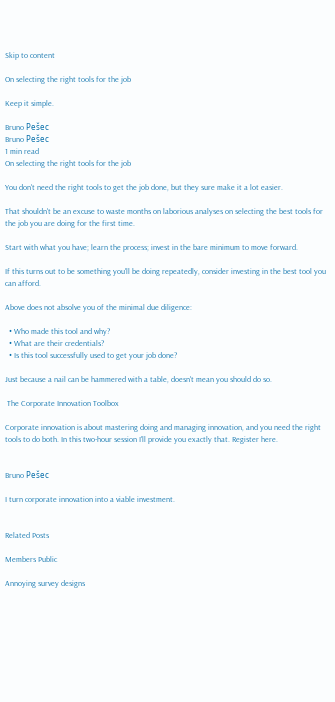Skip to content

On selecting the right tools for the job

Keep it simple.

Bruno Pešec
Bruno Pešec
1 min read
On selecting the right tools for the job

You don't need the right tools to get the job done, but they sure make it a lot easier.

That shouldn't be an excuse to waste months on laborious analyses on selecting the best tools for the job you are doing for the first time.

Start with what you have; learn the process; invest in the bare minimum to move forward.

If this turns out to be something you'll be doing repeatedly, consider investing in the best tool you can afford.

Above does not absolve you of the minimal due diligence:

  • Who made this tool and why?
  • What are their credentials?
  • Is this tool successfully used to get your job done?

Just because a nail can be hammered with a table, doesn't mean you should do so.

 The Corporate Innovation Toolbox

Corporate innovation is about mastering doing and managing innovation, and you need the right tools to do both. In this two-hour session I'll provide you exactly that. Register here.


Bruno Pešec

I turn corporate innovation into a viable investment.


Related Posts

Members Public

Annoying survey designs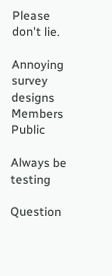Please don't lie.

Annoying survey designs
Members Public

Always be testing

Question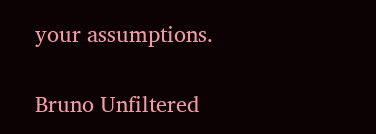your assumptions.

Bruno Unfiltered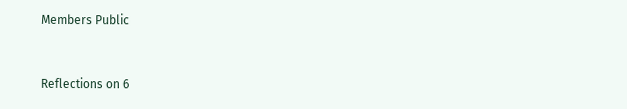Members Public


Reflections on 6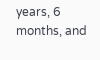years, 6 months, and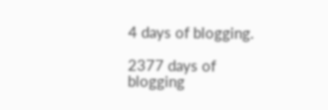4 days of blogging.

2377 days of blogging